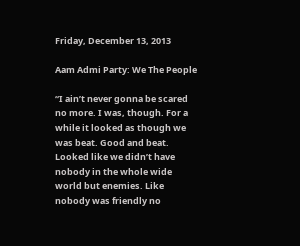Friday, December 13, 2013

Aam Admi Party: We The People

“I ain’t never gonna be scared no more. I was, though. For a while it looked as though we was beat. Good and beat. Looked like we didn’t have nobody in the whole wide world but enemies. Like nobody was friendly no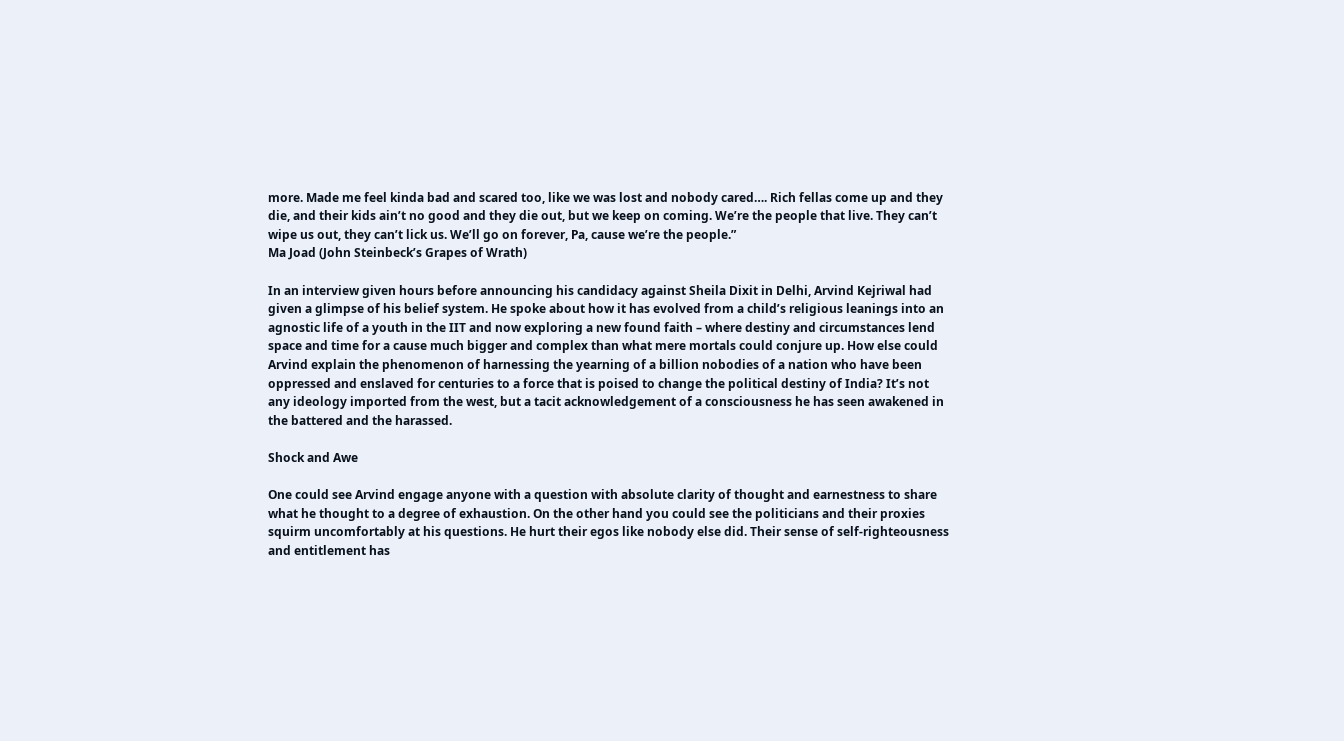more. Made me feel kinda bad and scared too, like we was lost and nobody cared…. Rich fellas come up and they die, and their kids ain’t no good and they die out, but we keep on coming. We’re the people that live. They can’t wipe us out, they can’t lick us. We’ll go on forever, Pa, cause we’re the people.”
Ma Joad (John Steinbeck’s Grapes of Wrath)

In an interview given hours before announcing his candidacy against Sheila Dixit in Delhi, Arvind Kejriwal had given a glimpse of his belief system. He spoke about how it has evolved from a child’s religious leanings into an agnostic life of a youth in the IIT and now exploring a new found faith – where destiny and circumstances lend space and time for a cause much bigger and complex than what mere mortals could conjure up. How else could Arvind explain the phenomenon of harnessing the yearning of a billion nobodies of a nation who have been oppressed and enslaved for centuries to a force that is poised to change the political destiny of India? It’s not any ideology imported from the west, but a tacit acknowledgement of a consciousness he has seen awakened in the battered and the harassed.

Shock and Awe

One could see Arvind engage anyone with a question with absolute clarity of thought and earnestness to share what he thought to a degree of exhaustion. On the other hand you could see the politicians and their proxies squirm uncomfortably at his questions. He hurt their egos like nobody else did. Their sense of self-righteousness and entitlement has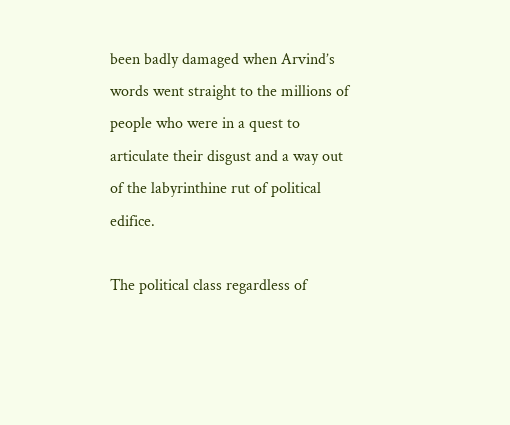been badly damaged when Arvind’s words went straight to the millions of people who were in a quest to articulate their disgust and a way out of the labyrinthine rut of political edifice.

The political class regardless of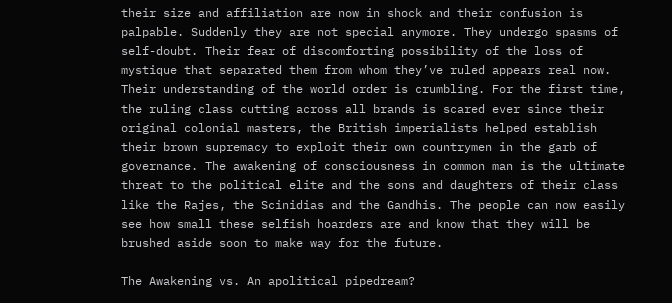their size and affiliation are now in shock and their confusion is palpable. Suddenly they are not special anymore. They undergo spasms of self-doubt. Their fear of discomforting possibility of the loss of mystique that separated them from whom they’ve ruled appears real now. Their understanding of the world order is crumbling. For the first time, the ruling class cutting across all brands is scared ever since their original colonial masters, the British imperialists helped establish their brown supremacy to exploit their own countrymen in the garb of governance. The awakening of consciousness in common man is the ultimate threat to the political elite and the sons and daughters of their class like the Rajes, the Scinidias and the Gandhis. The people can now easily see how small these selfish hoarders are and know that they will be brushed aside soon to make way for the future.

The Awakening vs. An apolitical pipedream?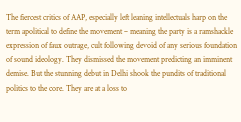The fiercest critics of AAP, especially left leaning intellectuals harp on the term apolitical to define the movement – meaning the party is a ramshackle expression of faux outrage, cult following devoid of any serious foundation of sound ideology. They dismissed the movement predicting an imminent demise. But the stunning debut in Delhi shook the pundits of traditional politics to the core. They are at a loss to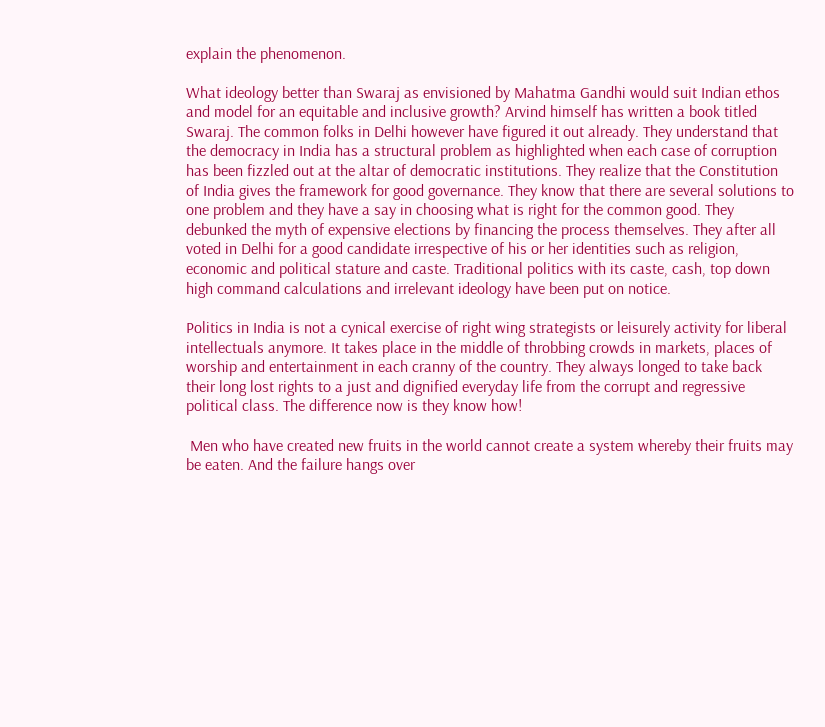explain the phenomenon.

What ideology better than Swaraj as envisioned by Mahatma Gandhi would suit Indian ethos and model for an equitable and inclusive growth? Arvind himself has written a book titled Swaraj. The common folks in Delhi however have figured it out already. They understand that the democracy in India has a structural problem as highlighted when each case of corruption has been fizzled out at the altar of democratic institutions. They realize that the Constitution of India gives the framework for good governance. They know that there are several solutions to one problem and they have a say in choosing what is right for the common good. They debunked the myth of expensive elections by financing the process themselves. They after all voted in Delhi for a good candidate irrespective of his or her identities such as religion, economic and political stature and caste. Traditional politics with its caste, cash, top down high command calculations and irrelevant ideology have been put on notice.

Politics in India is not a cynical exercise of right wing strategists or leisurely activity for liberal intellectuals anymore. It takes place in the middle of throbbing crowds in markets, places of worship and entertainment in each cranny of the country. They always longed to take back their long lost rights to a just and dignified everyday life from the corrupt and regressive political class. The difference now is they know how!

 Men who have created new fruits in the world cannot create a system whereby their fruits may be eaten. And the failure hangs over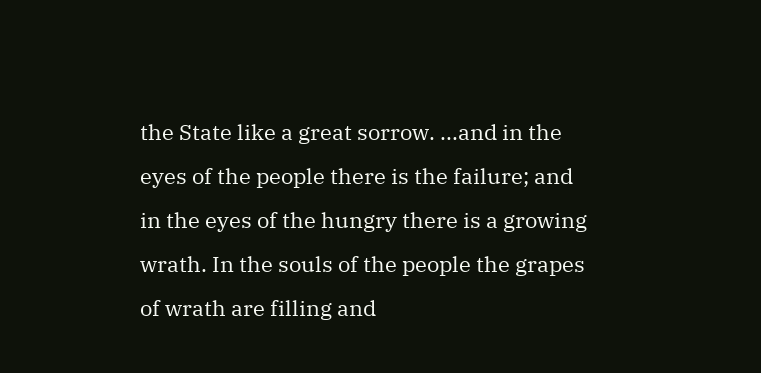the State like a great sorrow. ...and in the eyes of the people there is the failure; and in the eyes of the hungry there is a growing wrath. In the souls of the people the grapes of wrath are filling and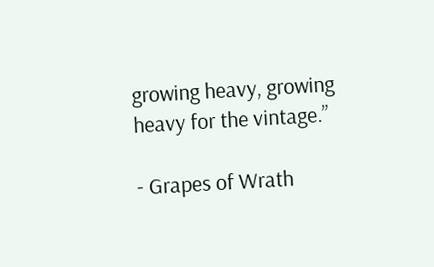growing heavy, growing heavy for the vintage.”

- Grapes of Wrath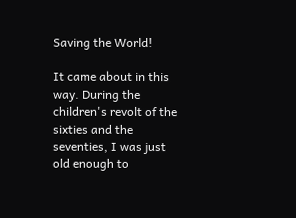Saving the World!

It came about in this way. During the children's revolt of the sixties and the seventies, I was just old enough to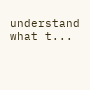understand what t...